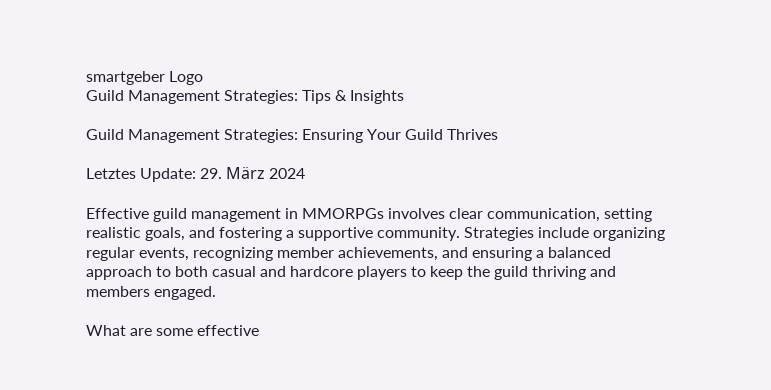smartgeber Logo
Guild Management Strategies: Tips & Insights

Guild Management Strategies: Ensuring Your Guild Thrives

Letztes Update: 29. März 2024

Effective guild management in MMORPGs involves clear communication, setting realistic goals, and fostering a supportive community. Strategies include organizing regular events, recognizing member achievements, and ensuring a balanced approach to both casual and hardcore players to keep the guild thriving and members engaged.

What are some effective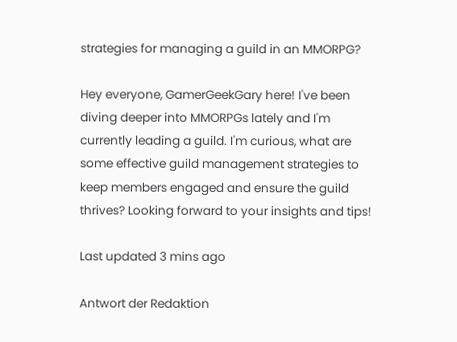strategies for managing a guild in an MMORPG?

Hey everyone, GamerGeekGary here! I've been diving deeper into MMORPGs lately and I'm currently leading a guild. I'm curious, what are some effective guild management strategies to keep members engaged and ensure the guild thrives? Looking forward to your insights and tips!

Last updated 3 mins ago

Antwort der Redaktion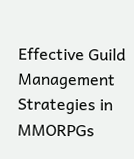Effective Guild Management Strategies in MMORPGs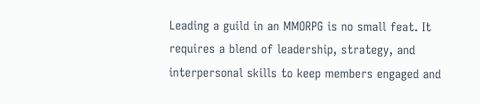Leading a guild in an MMORPG is no small feat. It requires a blend of leadership, strategy, and interpersonal skills to keep members engaged and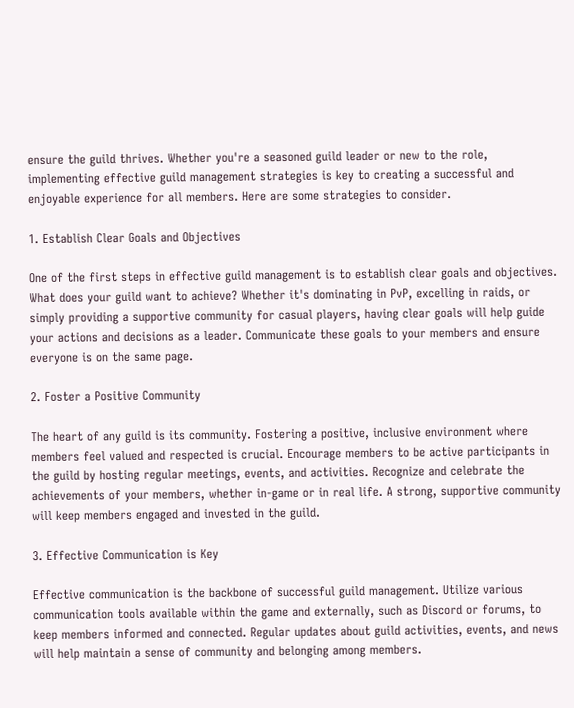ensure the guild thrives. Whether you're a seasoned guild leader or new to the role, implementing effective guild management strategies is key to creating a successful and enjoyable experience for all members. Here are some strategies to consider.

1. Establish Clear Goals and Objectives

One of the first steps in effective guild management is to establish clear goals and objectives. What does your guild want to achieve? Whether it's dominating in PvP, excelling in raids, or simply providing a supportive community for casual players, having clear goals will help guide your actions and decisions as a leader. Communicate these goals to your members and ensure everyone is on the same page.

2. Foster a Positive Community

The heart of any guild is its community. Fostering a positive, inclusive environment where members feel valued and respected is crucial. Encourage members to be active participants in the guild by hosting regular meetings, events, and activities. Recognize and celebrate the achievements of your members, whether in-game or in real life. A strong, supportive community will keep members engaged and invested in the guild.

3. Effective Communication is Key

Effective communication is the backbone of successful guild management. Utilize various communication tools available within the game and externally, such as Discord or forums, to keep members informed and connected. Regular updates about guild activities, events, and news will help maintain a sense of community and belonging among members.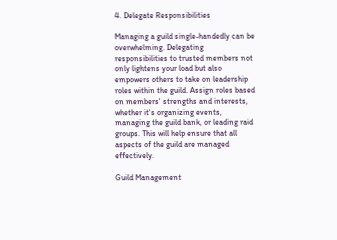4. Delegate Responsibilities

Managing a guild single-handedly can be overwhelming. Delegating responsibilities to trusted members not only lightens your load but also empowers others to take on leadership roles within the guild. Assign roles based on members' strengths and interests, whether it's organizing events, managing the guild bank, or leading raid groups. This will help ensure that all aspects of the guild are managed effectively.

Guild Management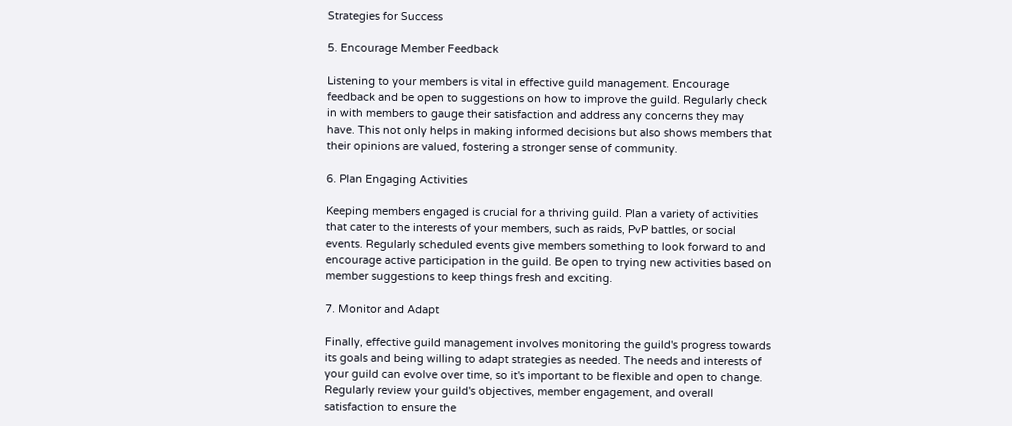Strategies for Success

5. Encourage Member Feedback

Listening to your members is vital in effective guild management. Encourage feedback and be open to suggestions on how to improve the guild. Regularly check in with members to gauge their satisfaction and address any concerns they may have. This not only helps in making informed decisions but also shows members that their opinions are valued, fostering a stronger sense of community.

6. Plan Engaging Activities

Keeping members engaged is crucial for a thriving guild. Plan a variety of activities that cater to the interests of your members, such as raids, PvP battles, or social events. Regularly scheduled events give members something to look forward to and encourage active participation in the guild. Be open to trying new activities based on member suggestions to keep things fresh and exciting.

7. Monitor and Adapt

Finally, effective guild management involves monitoring the guild's progress towards its goals and being willing to adapt strategies as needed. The needs and interests of your guild can evolve over time, so it's important to be flexible and open to change. Regularly review your guild's objectives, member engagement, and overall satisfaction to ensure the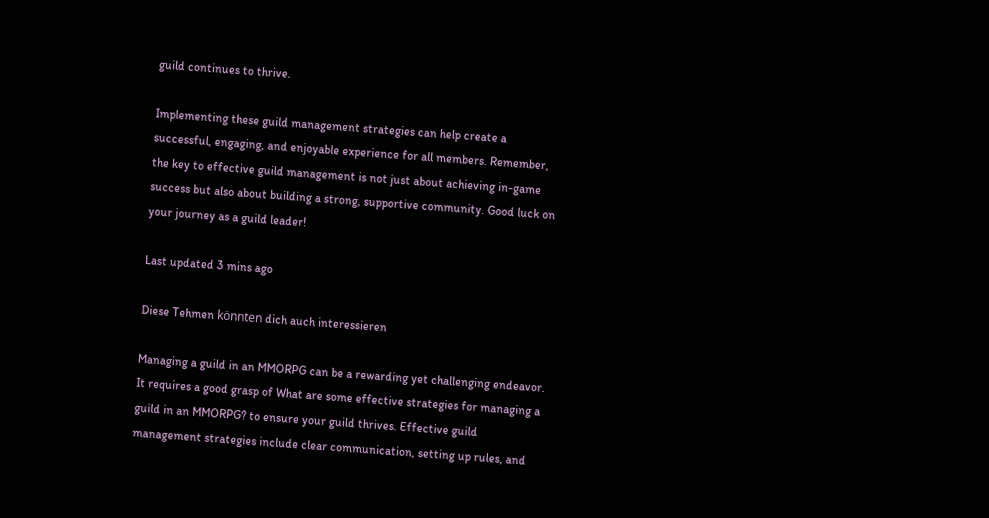guild continues to thrive.

Implementing these guild management strategies can help create a successful, engaging, and enjoyable experience for all members. Remember, the key to effective guild management is not just about achieving in-game success but also about building a strong, supportive community. Good luck on your journey as a guild leader!

Last updated 3 mins ago

Diese Tehmen könnten dich auch interessieren

Managing a guild in an MMORPG can be a rewarding yet challenging endeavor. It requires a good grasp of What are some effective strategies for managing a guild in an MMORPG? to ensure your guild thrives. Effective guild management strategies include clear communication, setting up rules, and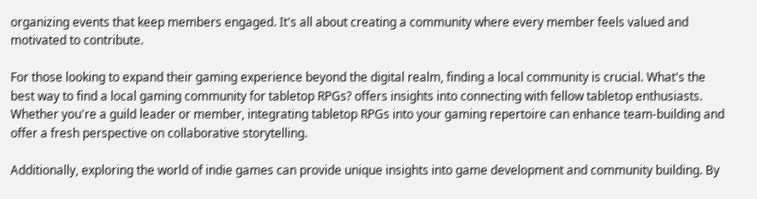organizing events that keep members engaged. It's all about creating a community where every member feels valued and motivated to contribute.

For those looking to expand their gaming experience beyond the digital realm, finding a local community is crucial. What's the best way to find a local gaming community for tabletop RPGs? offers insights into connecting with fellow tabletop enthusiasts. Whether you're a guild leader or member, integrating tabletop RPGs into your gaming repertoire can enhance team-building and offer a fresh perspective on collaborative storytelling.

Additionally, exploring the world of indie games can provide unique insights into game development and community building. By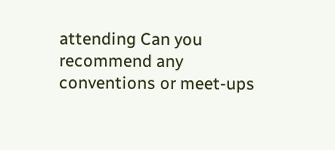attending Can you recommend any conventions or meet-ups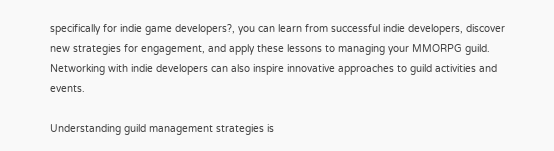specifically for indie game developers?, you can learn from successful indie developers, discover new strategies for engagement, and apply these lessons to managing your MMORPG guild. Networking with indie developers can also inspire innovative approaches to guild activities and events.

Understanding guild management strategies is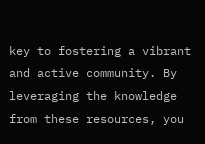key to fostering a vibrant and active community. By leveraging the knowledge from these resources, you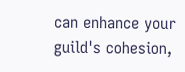can enhance your guild's cohesion,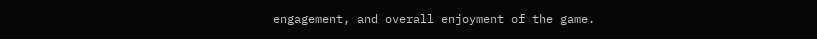engagement, and overall enjoyment of the game.